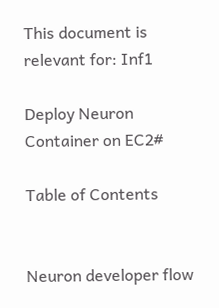This document is relevant for: Inf1

Deploy Neuron Container on EC2#

Table of Contents


Neuron developer flow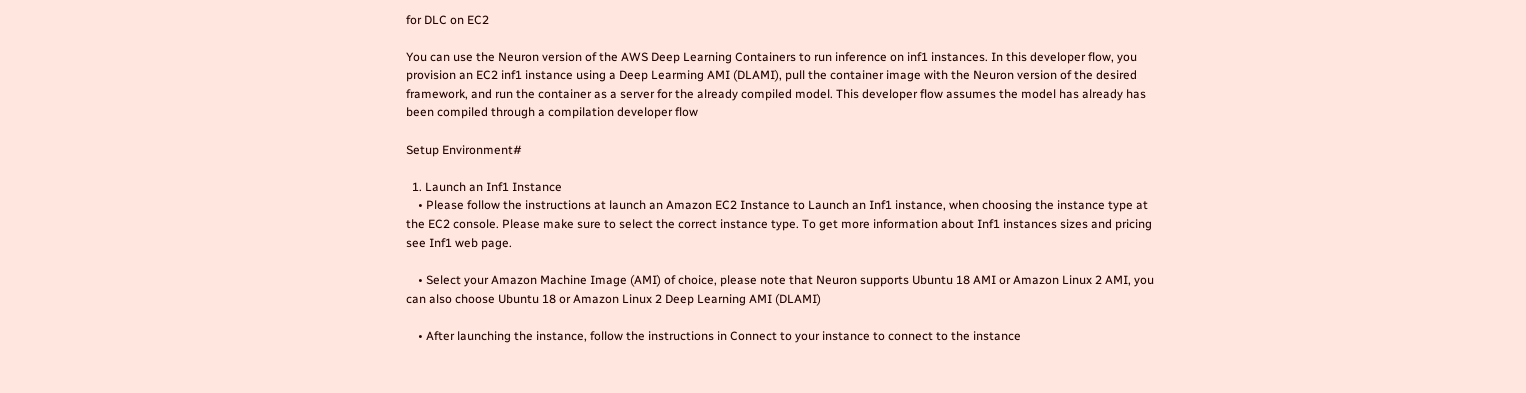for DLC on EC2

You can use the Neuron version of the AWS Deep Learning Containers to run inference on inf1 instances. In this developer flow, you provision an EC2 inf1 instance using a Deep Learming AMI (DLAMI), pull the container image with the Neuron version of the desired framework, and run the container as a server for the already compiled model. This developer flow assumes the model has already has been compiled through a compilation developer flow

Setup Environment#

  1. Launch an Inf1 Instance
    • Please follow the instructions at launch an Amazon EC2 Instance to Launch an Inf1 instance, when choosing the instance type at the EC2 console. Please make sure to select the correct instance type. To get more information about Inf1 instances sizes and pricing see Inf1 web page.

    • Select your Amazon Machine Image (AMI) of choice, please note that Neuron supports Ubuntu 18 AMI or Amazon Linux 2 AMI, you can also choose Ubuntu 18 or Amazon Linux 2 Deep Learning AMI (DLAMI)

    • After launching the instance, follow the instructions in Connect to your instance to connect to the instance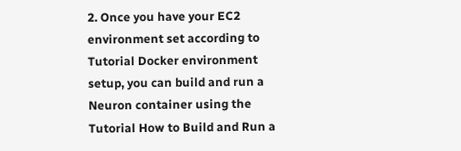2. Once you have your EC2 environment set according to Tutorial Docker environment setup, you can build and run a Neuron container using the Tutorial How to Build and Run a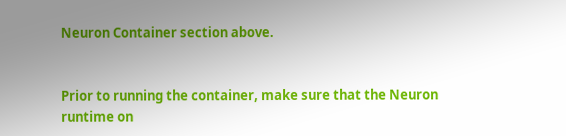Neuron Container section above.


Prior to running the container, make sure that the Neuron runtime on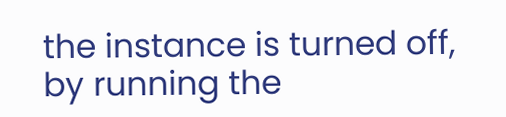the instance is turned off, by running the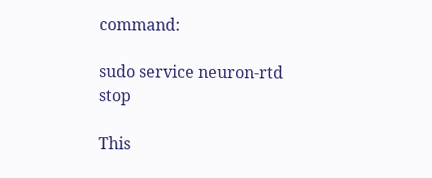command:

sudo service neuron-rtd stop

This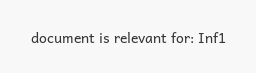document is relevant for: Inf1